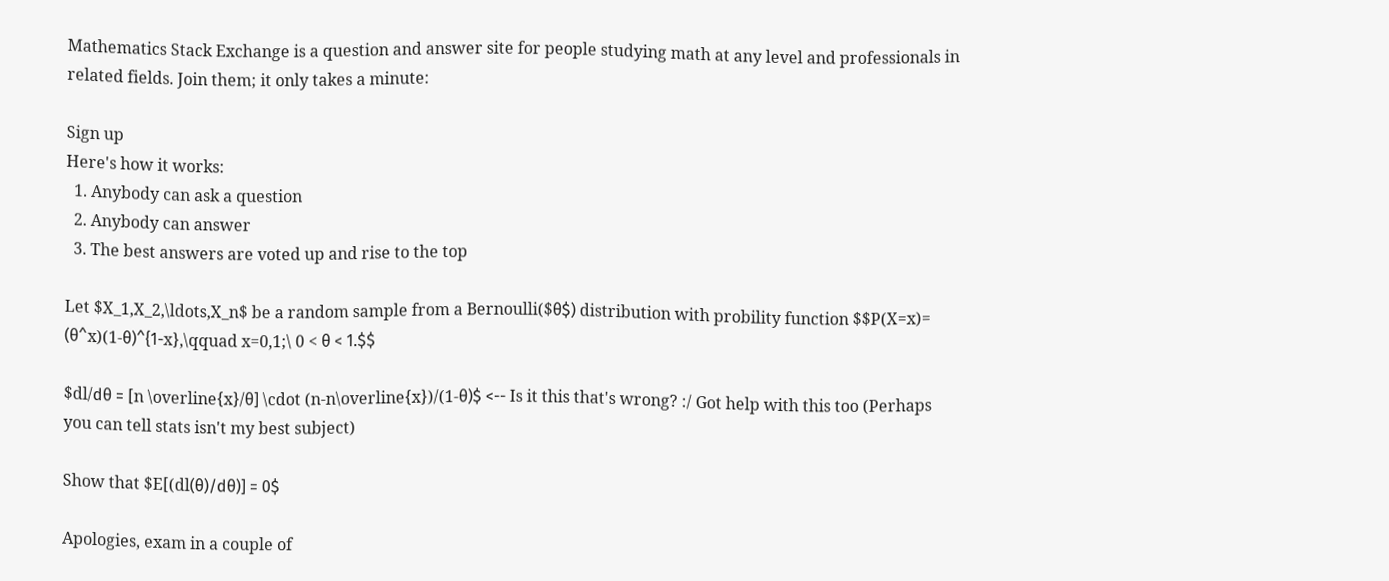Mathematics Stack Exchange is a question and answer site for people studying math at any level and professionals in related fields. Join them; it only takes a minute:

Sign up
Here's how it works:
  1. Anybody can ask a question
  2. Anybody can answer
  3. The best answers are voted up and rise to the top

Let $X_1,X_2,\ldots,X_n$ be a random sample from a Bernoulli($θ$) distribution with probility function $$P(X=x)= (θ^x)(1-θ)^{1-x},\qquad x=0,1;\ 0 < θ < 1.$$

$dl/dθ = [n \overline{x}/θ] \cdot (n-n\overline{x})/(1-θ)$ <-- Is it this that's wrong? :/ Got help with this too (Perhaps you can tell stats isn't my best subject)

Show that $E[(dl(θ)/dθ)] = 0$

Apologies, exam in a couple of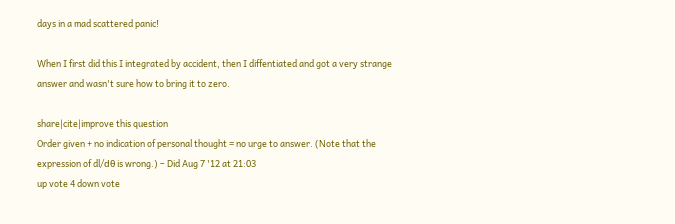days in a mad scattered panic!

When I first did this I integrated by accident, then I diffentiated and got a very strange answer and wasn't sure how to bring it to zero.

share|cite|improve this question
Order given + no indication of personal thought = no urge to answer. (Note that the expression of dl/dθ is wrong.) – Did Aug 7 '12 at 21:03
up vote 4 down vote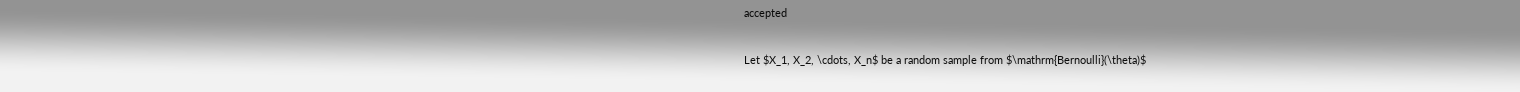accepted

Let $X_1, X_2, \cdots, X_n$ be a random sample from $\mathrm{Bernoulli}(\theta)$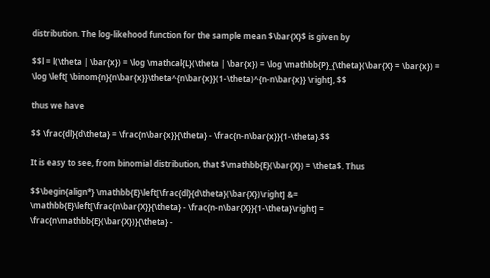distribution. The log-likehood function for the sample mean $\bar{X}$ is given by

$$l = l(\theta | \bar{x}) = \log \mathcal{L}(\theta | \bar{x}) = \log \mathbb{P}_{\theta}(\bar{X} = \bar{x}) = \log \left[ \binom{n}{n\bar{x}}\theta^{n\bar{x}}(1-\theta)^{n-n\bar{x}} \right], $$

thus we have

$$ \frac{dl}{d\theta} = \frac{n\bar{x}}{\theta} - \frac{n-n\bar{x}}{1-\theta}.$$

It is easy to see, from binomial distribution, that $\mathbb{E}(\bar{X}) = \theta$. Thus

$$\begin{align*} \mathbb{E}\left[\frac{dl}{d\theta}(\bar{X})\right] &= \mathbb{E}\left[\frac{n\bar{X}}{\theta} - \frac{n-n\bar{X}}{1-\theta}\right] = \frac{n\mathbb{E}(\bar{X})}{\theta} -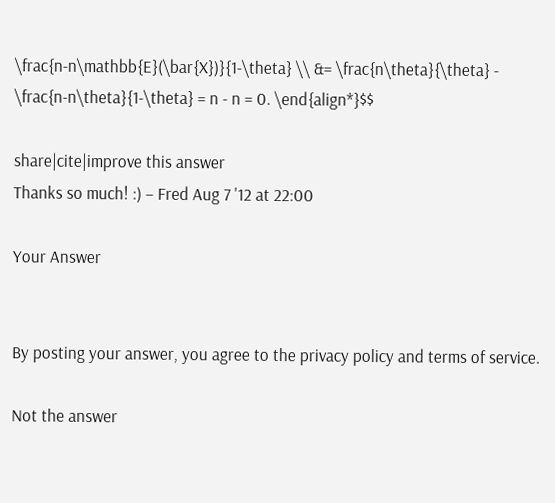\frac{n-n\mathbb{E}(\bar{X})}{1-\theta} \\ &= \frac{n\theta}{\theta} - \frac{n-n\theta}{1-\theta} = n - n = 0. \end{align*}$$

share|cite|improve this answer
Thanks so much! :) – Fred Aug 7 '12 at 22:00

Your Answer


By posting your answer, you agree to the privacy policy and terms of service.

Not the answer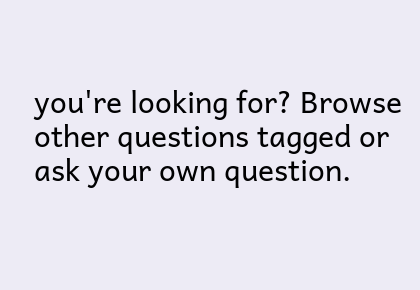you're looking for? Browse other questions tagged or ask your own question.